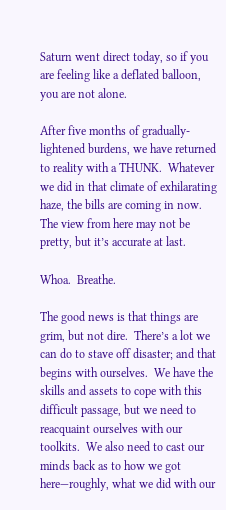Saturn went direct today, so if you are feeling like a deflated balloon, you are not alone.

After five months of gradually-lightened burdens, we have returned to reality with a THUNK.  Whatever we did in that climate of exhilarating haze, the bills are coming in now.  The view from here may not be pretty, but it’s accurate at last.

Whoa.  Breathe.

The good news is that things are grim, but not dire.  There’s a lot we can do to stave off disaster; and that begins with ourselves.  We have the skills and assets to cope with this difficult passage, but we need to reacquaint ourselves with our toolkits.  We also need to cast our minds back as to how we got here—roughly, what we did with our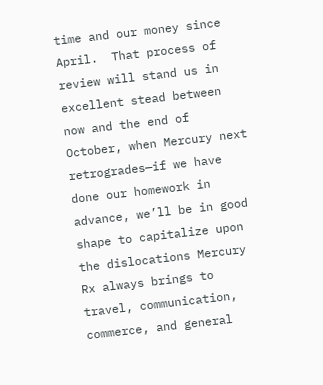time and our money since April.  That process of review will stand us in excellent stead between now and the end of October, when Mercury next retrogrades—if we have done our homework in advance, we’ll be in good shape to capitalize upon the dislocations Mercury Rx always brings to travel, communication, commerce, and general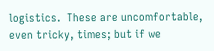logistics.  These are uncomfortable, even tricky, times; but if we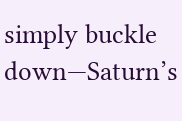simply buckle down—Saturn’s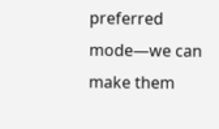preferred mode—we can make them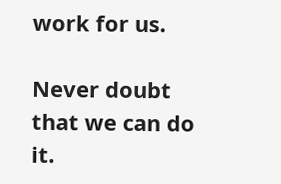work for us.

Never doubt that we can do it.